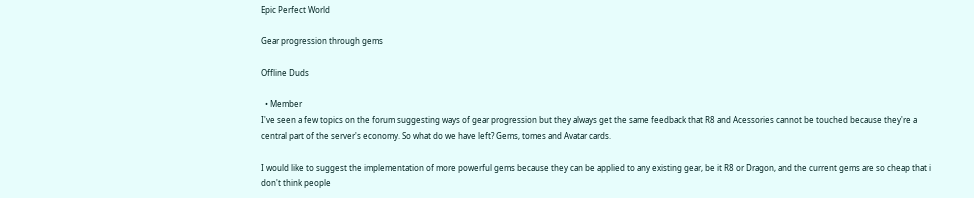Epic Perfect World

Gear progression through gems

Offline Duds

  • Member
I've seen a few topics on the forum suggesting ways of gear progression but they always get the same feedback that R8 and Acessories cannot be touched because they're a central part of the server's economy. So what do we have left? Gems, tomes and Avatar cards.

I would like to suggest the implementation of more powerful gems because they can be applied to any existing gear, be it R8 or Dragon, and the current gems are so cheap that i don't think people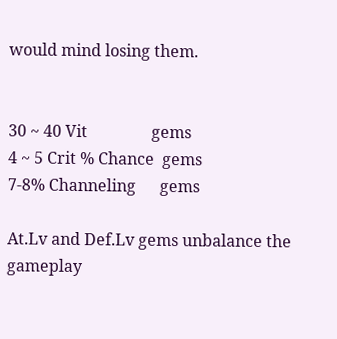would mind losing them.


30 ~ 40 Vit                gems
4 ~ 5 Crit % Chance  gems
7-8% Channeling      gems

At.Lv and Def.Lv gems unbalance the gameplay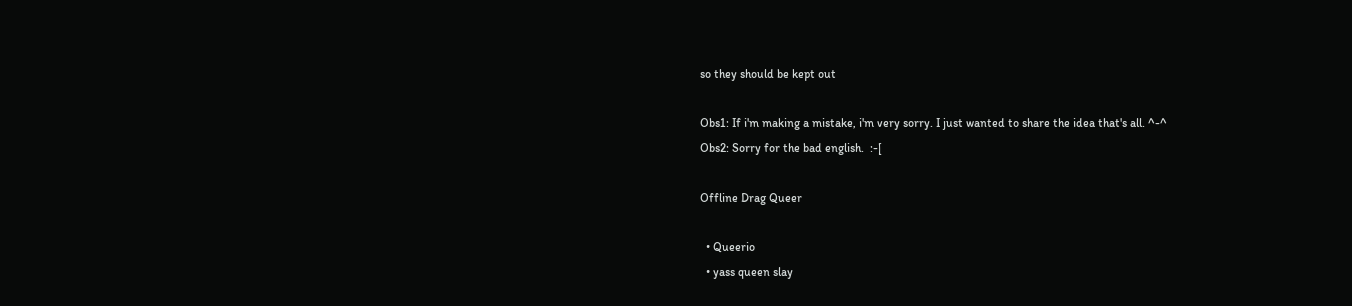so they should be kept out

Obs1: If i'm making a mistake, i'm very sorry. I just wanted to share the idea that's all. ^-^
Obs2: Sorry for the bad english.  :-[

Offline Drag Queer

  • Queerio
  • yass queen slay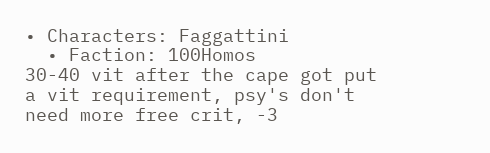• Characters: Faggattini
  • Faction: 100Homos
30-40 vit after the cape got put a vit requirement, psy's don't need more free crit, -3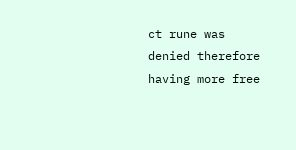ct rune was denied therefore having more free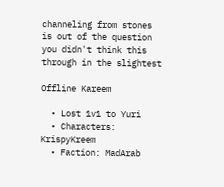channeling from stones is out of the question
you didn't think this through in the slightest

Offline Kareem

  • Lost 1v1 to Yuri
  • Characters: KrispyKreem
  • Faction: MadArab